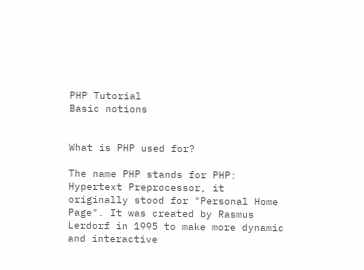PHP Tutorial
Basic notions


What is PHP used for?

The name PHP stands for PHP: Hypertext Preprocessor, it originally stood for "Personal Home Page". It was created by Rasmus Lerdorf in 1995 to make more dynamic and interactive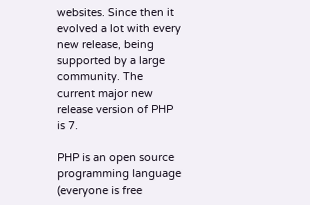websites. Since then it evolved a lot with every new release, being supported by a large community. The current major new release version of PHP is 7.

PHP is an open source programming language (everyone is free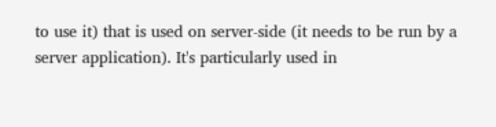to use it) that is used on server-side (it needs to be run by a server application). It's particularly used in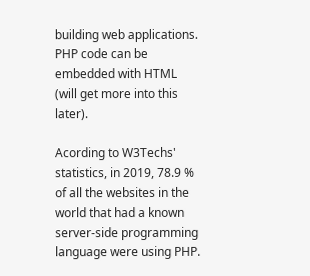building web applications. PHP code can be embedded with HTML (will get more into this later).

Acording to W3Techs' statistics, in 2019, 78.9 % of all the websites in the world that had a known server-side programming language were using PHP.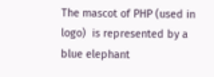The mascot of PHP (used in logo)  is represented by a blue elephant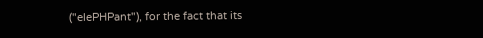("elePHPant"), for the fact that its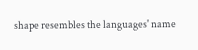shape resembles the languages' name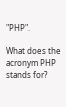"PHP".

What does the acronym PHP stands for?